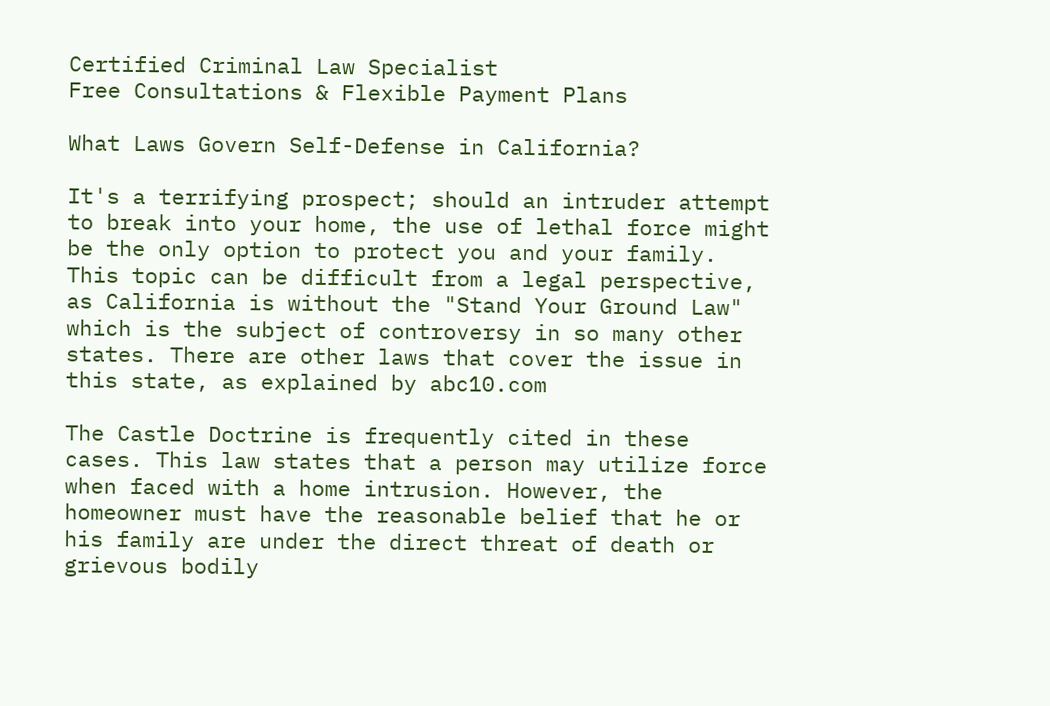Certified Criminal Law Specialist
Free Consultations & Flexible Payment Plans

What Laws Govern Self-Defense in California?

It's a terrifying prospect; should an intruder attempt to break into your home, the use of lethal force might be the only option to protect you and your family. This topic can be difficult from a legal perspective, as California is without the "Stand Your Ground Law" which is the subject of controversy in so many other states. There are other laws that cover the issue in this state, as explained by abc10.com

The Castle Doctrine is frequently cited in these cases. This law states that a person may utilize force when faced with a home intrusion. However, the homeowner must have the reasonable belief that he or his family are under the direct threat of death or grievous bodily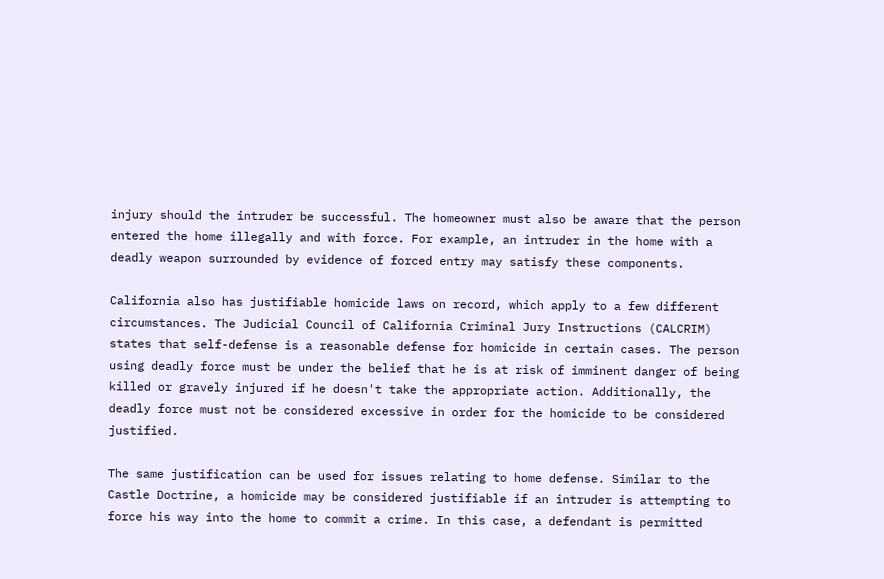injury should the intruder be successful. The homeowner must also be aware that the person entered the home illegally and with force. For example, an intruder in the home with a deadly weapon surrounded by evidence of forced entry may satisfy these components.

California also has justifiable homicide laws on record, which apply to a few different circumstances. The Judicial Council of California Criminal Jury Instructions (CALCRIM) states that self-defense is a reasonable defense for homicide in certain cases. The person using deadly force must be under the belief that he is at risk of imminent danger of being killed or gravely injured if he doesn't take the appropriate action. Additionally, the deadly force must not be considered excessive in order for the homicide to be considered justified.

The same justification can be used for issues relating to home defense. Similar to the Castle Doctrine, a homicide may be considered justifiable if an intruder is attempting to force his way into the home to commit a crime. In this case, a defendant is permitted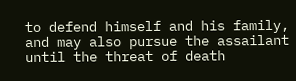to defend himself and his family, and may also pursue the assailant until the threat of death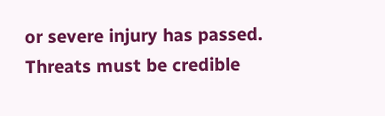or severe injury has passed. Threats must be credible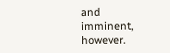and imminent, however.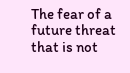The fear of a future threat that is not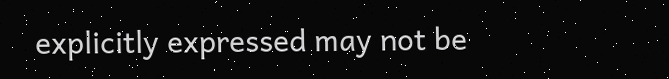explicitly expressed may not be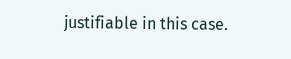justifiable in this case.